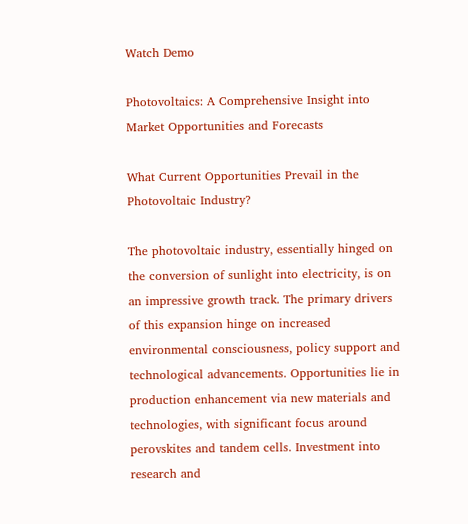Watch Demo

Photovoltaics: A Comprehensive Insight into Market Opportunities and Forecasts

What Current Opportunities Prevail in the Photovoltaic Industry?

The photovoltaic industry, essentially hinged on the conversion of sunlight into electricity, is on an impressive growth track. The primary drivers of this expansion hinge on increased environmental consciousness, policy support and technological advancements. Opportunities lie in production enhancement via new materials and technologies, with significant focus around perovskites and tandem cells. Investment into research and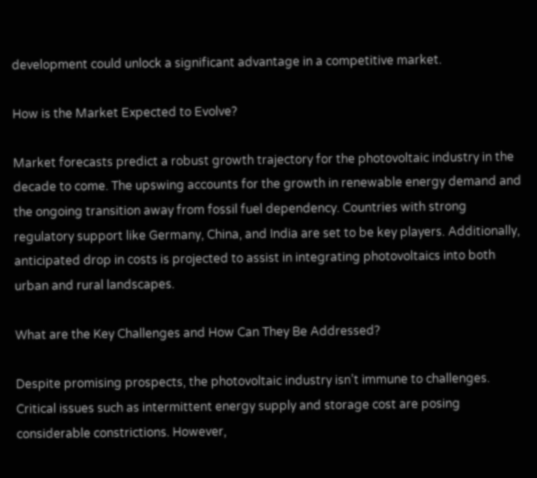development could unlock a significant advantage in a competitive market.

How is the Market Expected to Evolve?

Market forecasts predict a robust growth trajectory for the photovoltaic industry in the decade to come. The upswing accounts for the growth in renewable energy demand and the ongoing transition away from fossil fuel dependency. Countries with strong regulatory support like Germany, China, and India are set to be key players. Additionally, anticipated drop in costs is projected to assist in integrating photovoltaics into both urban and rural landscapes.

What are the Key Challenges and How Can They Be Addressed?

Despite promising prospects, the photovoltaic industry isn’t immune to challenges. Critical issues such as intermittent energy supply and storage cost are posing considerable constrictions. However,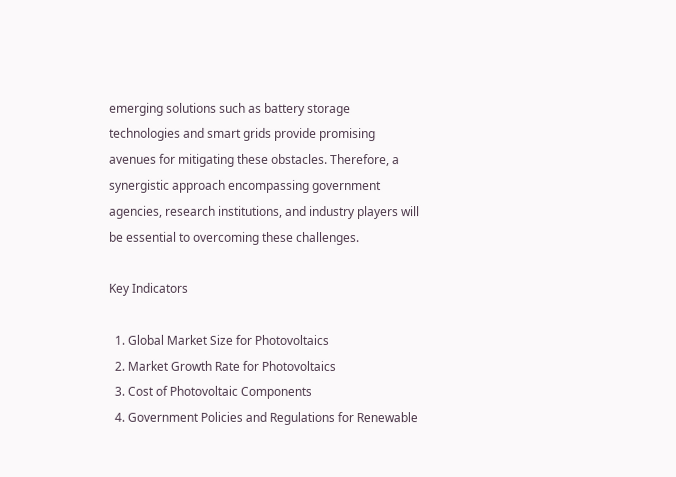emerging solutions such as battery storage technologies and smart grids provide promising avenues for mitigating these obstacles. Therefore, a synergistic approach encompassing government agencies, research institutions, and industry players will be essential to overcoming these challenges.

Key Indicators

  1. Global Market Size for Photovoltaics
  2. Market Growth Rate for Photovoltaics
  3. Cost of Photovoltaic Components
  4. Government Policies and Regulations for Renewable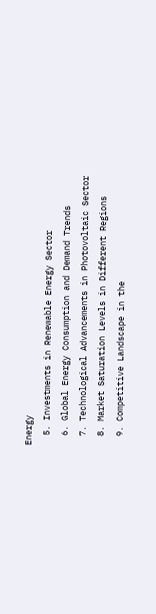Energy
  5. Investments in Renewable Energy Sector
  6. Global Energy Consumption and Demand Trends
  7. Technological Advancements in Photovoltaic Sector
  8. Market Saturation Levels in Different Regions
  9. Competitive Landscape in the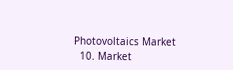Photovoltaics Market
  10. Market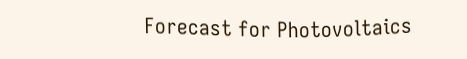Forecast for Photovoltaics